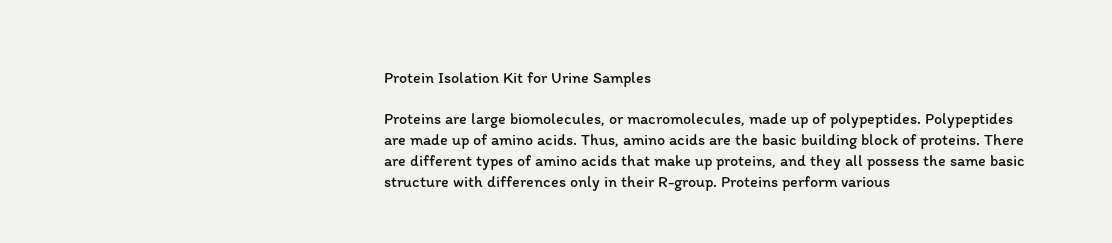Protein Isolation Kit for Urine Samples

Proteins are large biomolecules, or macromolecules, made up of polypeptides. Polypeptides are made up of amino acids. Thus, amino acids are the basic building block of proteins. There are different types of amino acids that make up proteins, and they all possess the same basic structure with differences only in their R-group. Proteins perform various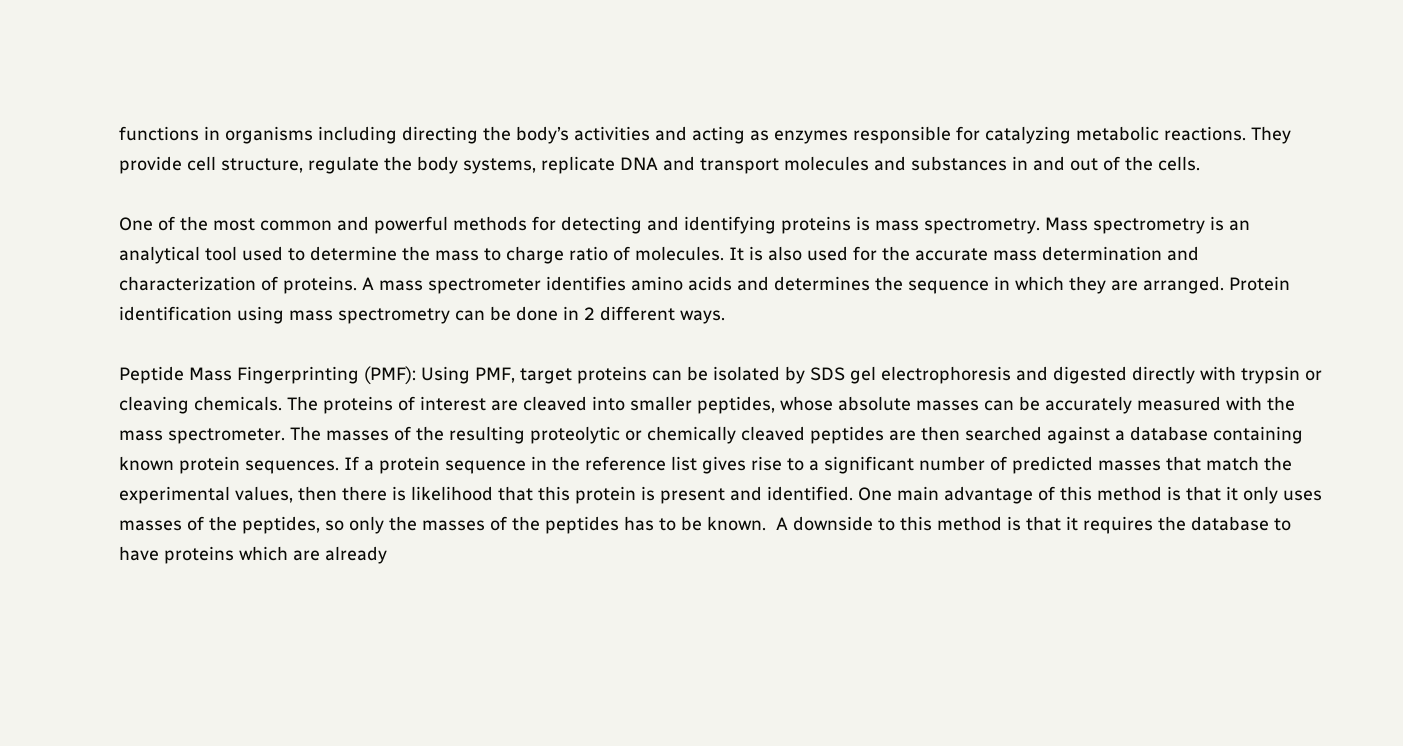functions in organisms including directing the body’s activities and acting as enzymes responsible for catalyzing metabolic reactions. They provide cell structure, regulate the body systems, replicate DNA and transport molecules and substances in and out of the cells.

One of the most common and powerful methods for detecting and identifying proteins is mass spectrometry. Mass spectrometry is an analytical tool used to determine the mass to charge ratio of molecules. It is also used for the accurate mass determination and characterization of proteins. A mass spectrometer identifies amino acids and determines the sequence in which they are arranged. Protein identification using mass spectrometry can be done in 2 different ways.

Peptide Mass Fingerprinting (PMF): Using PMF, target proteins can be isolated by SDS gel electrophoresis and digested directly with trypsin or cleaving chemicals. The proteins of interest are cleaved into smaller peptides, whose absolute masses can be accurately measured with the mass spectrometer. The masses of the resulting proteolytic or chemically cleaved peptides are then searched against a database containing known protein sequences. If a protein sequence in the reference list gives rise to a significant number of predicted masses that match the experimental values, then there is likelihood that this protein is present and identified. One main advantage of this method is that it only uses masses of the peptides, so only the masses of the peptides has to be known.  A downside to this method is that it requires the database to have proteins which are already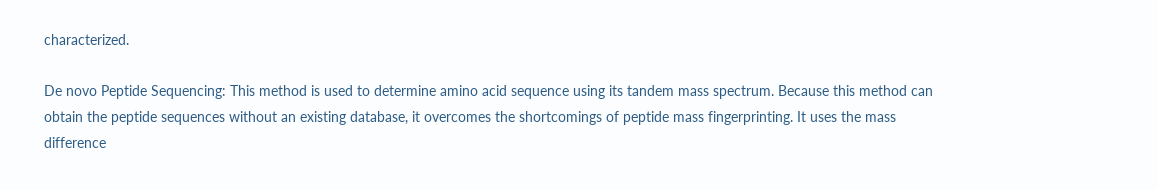characterized.

De novo Peptide Sequencing: This method is used to determine amino acid sequence using its tandem mass spectrum. Because this method can obtain the peptide sequences without an existing database, it overcomes the shortcomings of peptide mass fingerprinting. It uses the mass difference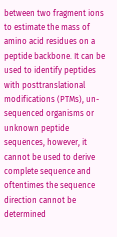between two fragment ions to estimate the mass of amino acid residues on a peptide backbone. It can be used to identify peptides with posttranslational modifications (PTMs), un-sequenced organisms or unknown peptide sequences, however, it cannot be used to derive complete sequence and oftentimes the sequence direction cannot be determined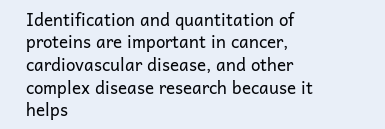Identification and quantitation of proteins are important in cancer, cardiovascular disease, and other complex disease research because it helps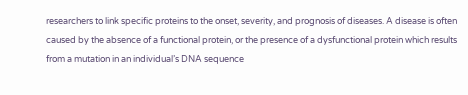researchers to link specific proteins to the onset, severity, and prognosis of diseases. A disease is often caused by the absence of a functional protein, or the presence of a dysfunctional protein which results from a mutation in an individual’s DNA sequence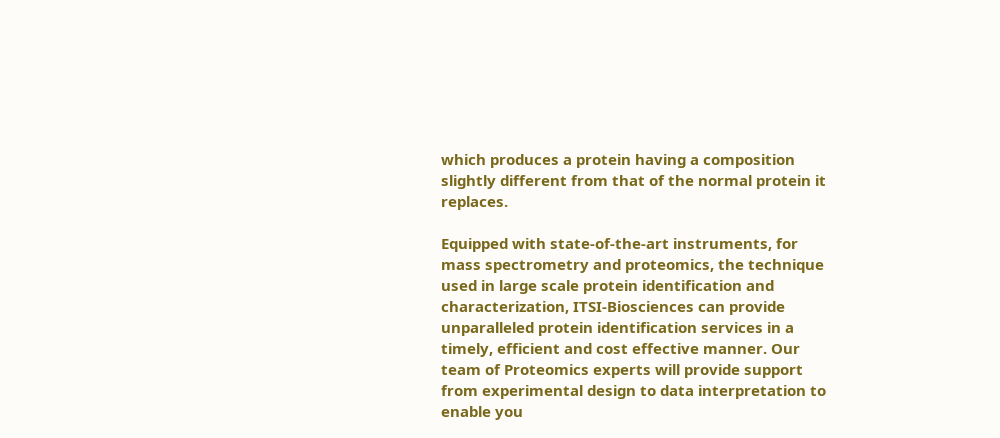which produces a protein having a composition slightly different from that of the normal protein it replaces.

Equipped with state-of-the-art instruments, for mass spectrometry and proteomics, the technique used in large scale protein identification and characterization, ITSI-Biosciences can provide unparalleled protein identification services in a timely, efficient and cost effective manner. Our team of Proteomics experts will provide support from experimental design to data interpretation to enable you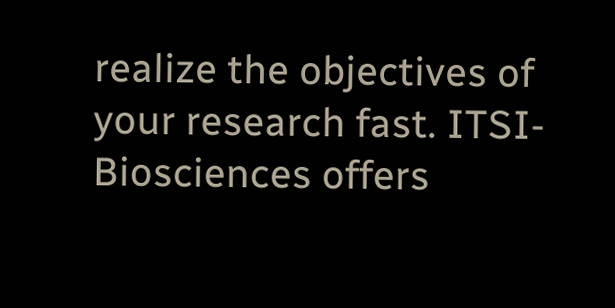realize the objectives of your research fast. ITSI-Biosciences offers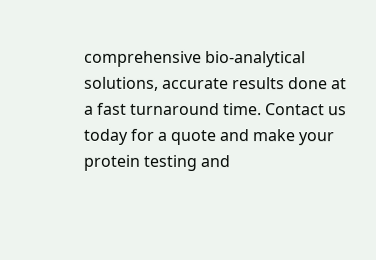comprehensive bio-analytical solutions, accurate results done at a fast turnaround time. Contact us today for a quote and make your protein testing and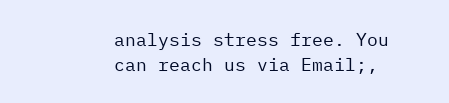analysis stress free. You can reach us via Email;,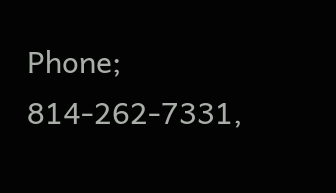Phone; 814-262-7331,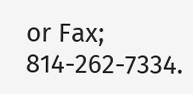or Fax; 814-262-7334.